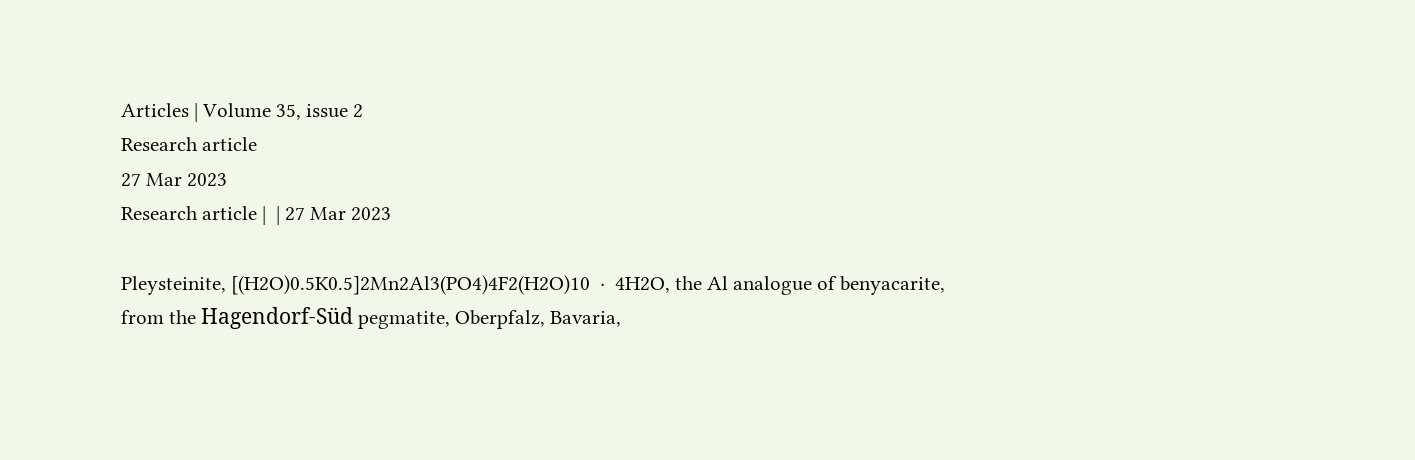Articles | Volume 35, issue 2
Research article
27 Mar 2023
Research article |  | 27 Mar 2023

Pleysteinite, [(H2O)0.5K0.5]2Mn2Al3(PO4)4F2(H2O)10  ⋅  4H2O, the Al analogue of benyacarite, from the Hagendorf-Süd pegmatite, Oberpfalz, Bavaria,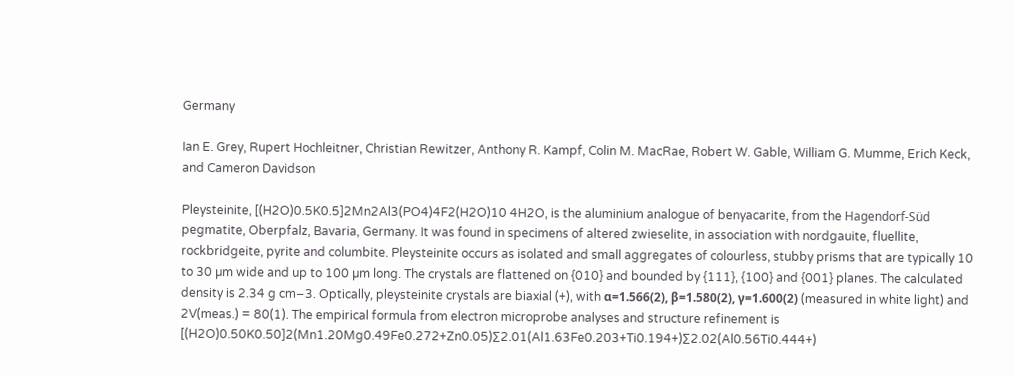Germany

Ian E. Grey, Rupert Hochleitner, Christian Rewitzer, Anthony R. Kampf, Colin M. MacRae, Robert W. Gable, William G. Mumme, Erich Keck, and Cameron Davidson

Pleysteinite, [(H2O)0.5K0.5]2Mn2Al3(PO4)4F2(H2O)10 4H2O, is the aluminium analogue of benyacarite, from the Hagendorf-Süd pegmatite, Oberpfalz, Bavaria, Germany. It was found in specimens of altered zwieselite, in association with nordgauite, fluellite, rockbridgeite, pyrite and columbite. Pleysteinite occurs as isolated and small aggregates of colourless, stubby prisms that are typically 10 to 30 µm wide and up to 100 µm long. The crystals are flattened on {010} and bounded by {111}, {100} and {001} planes. The calculated density is 2.34 g cm−3. Optically, pleysteinite crystals are biaxial (+), with α=1.566(2), β=1.580(2), γ=1.600(2) (measured in white light) and 2V(meas.) = 80(1). The empirical formula from electron microprobe analyses and structure refinement is [(H2O)0.50K0.50]2(Mn1.20Mg0.49Fe0.272+Zn0.05)∑2.01(Al1.63Fe0.203+Ti0.194+)∑2.02(Al0.56Ti0.444+)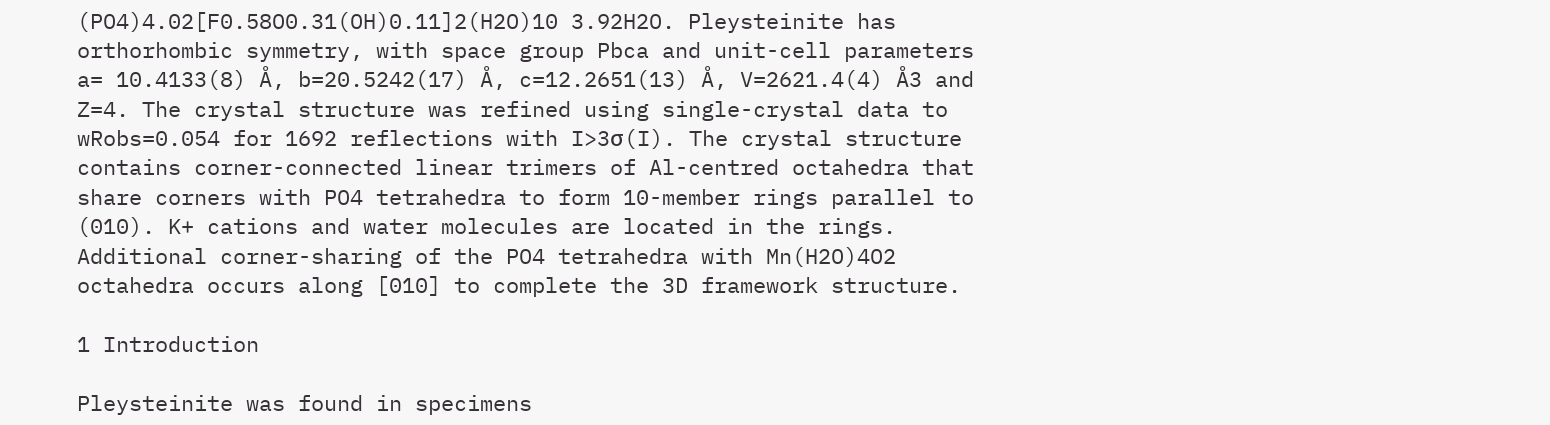(PO4)4.02[F0.58O0.31(OH)0.11]2(H2O)10 3.92H2O. Pleysteinite has orthorhombic symmetry, with space group Pbca and unit-cell parameters a= 10.4133(8) Å, b=20.5242(17) Å, c=12.2651(13) Å, V=2621.4(4) Å3 and Z=4. The crystal structure was refined using single-crystal data to wRobs=0.054 for 1692 reflections with I>3σ(I). The crystal structure contains corner-connected linear trimers of Al-centred octahedra that share corners with PO4 tetrahedra to form 10-member rings parallel to (010). K+ cations and water molecules are located in the rings. Additional corner-sharing of the PO4 tetrahedra with Mn(H2O)4O2 octahedra occurs along [010] to complete the 3D framework structure.

1 Introduction

Pleysteinite was found in specimens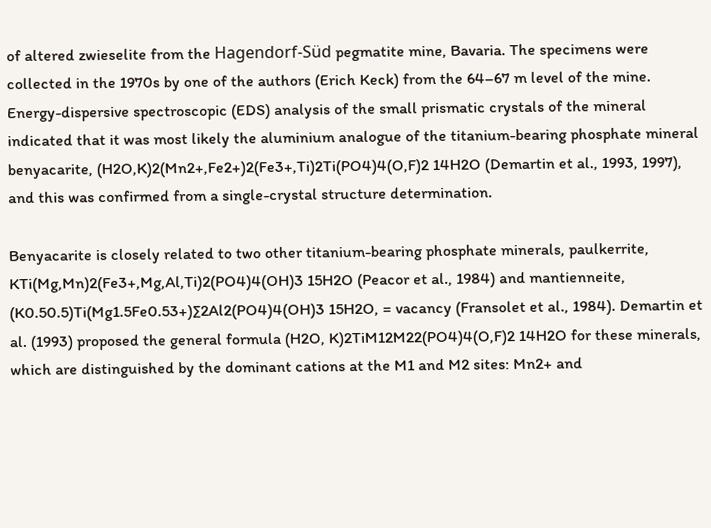of altered zwieselite from the Hagendorf-Süd pegmatite mine, Bavaria. The specimens were collected in the 1970s by one of the authors (Erich Keck) from the 64–67 m level of the mine. Energy-dispersive spectroscopic (EDS) analysis of the small prismatic crystals of the mineral indicated that it was most likely the aluminium analogue of the titanium-bearing phosphate mineral benyacarite, (H2O,K)2(Mn2+,Fe2+)2(Fe3+,Ti)2Ti(PO4)4(O,F)2 14H2O (Demartin et al., 1993, 1997), and this was confirmed from a single-crystal structure determination.

Benyacarite is closely related to two other titanium-bearing phosphate minerals, paulkerrite, KTi(Mg,Mn)2(Fe3+,Mg,Al,Ti)2(PO4)4(OH)3 15H2O (Peacor et al., 1984) and mantienneite, (K0.50.5)Ti(Mg1.5Fe0.53+)∑2Al2(PO4)4(OH)3 15H2O, = vacancy (Fransolet et al., 1984). Demartin et al. (1993) proposed the general formula (H2O, K)2TiM12M22(PO4)4(O,F)2 14H2O for these minerals, which are distinguished by the dominant cations at the M1 and M2 sites: Mn2+ and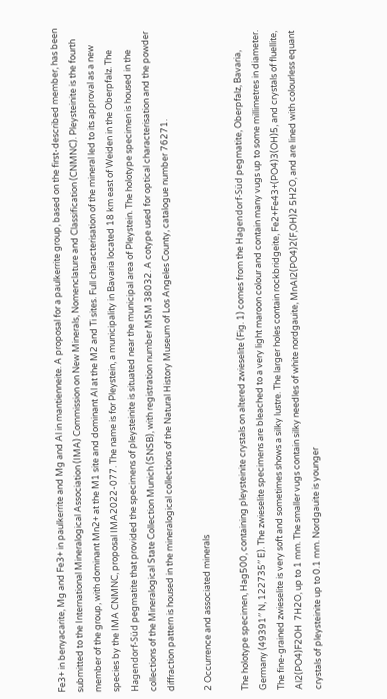Fe3+ in benyacarite, Mg and Fe3+ in paulkerrite and Mg and Al in mantienneite. A proposal for a paulkerrite group, based on the first-described member, has been submitted to the International Mineralogical Association (IMA) Commission on New Minerals, Nomenclature and Classification (CNMNC). Pleysteinite is the fourth member of the group, with dominant Mn2+ at the M1 site and dominant Al at the M2 and Ti sites. Full characterisation of the mineral led to its approval as a new species by the IMA CNMNC, proposal IMA2022-077. The name is for Pleystein, a municipality in Bavaria located 18 km east of Weiden in the Oberpfalz. The Hagendorf-Süd pegmatite that provided the specimens of pleysteinite is situated near the municipal area of Pleystein. The holotype specimen is housed in the collections of the Mineralogical State Collection Munich (SNSB), with registration number MSM 38032. A cotype used for optical characterisation and the powder diffraction pattern is housed in the mineralogical collections of the Natural History Museum of Los Angeles County, catalogue number 76271.

2 Occurrence and associated minerals

The holotype specimen, Hag500, containing pleysteinite crystals on altered zwieselite (Fig. 1) comes from the Hagendorf-Süd pegmatite, Oberpfalz, Bavaria, Germany (49391′′ N, 122735′′ E). The zwieselite specimens are bleached to a very light maroon colour and contain many vugs up to some millimetres in diameter. The fine-grained zwieselite is very soft and sometimes shows a silky lustre. The larger holes contain rockbridgeite, Fe2+Fe43+(PO4)3(OH)5, and crystals of fluellite, Al2(PO4)F2OH  7H2O, up to 1 mm. The smaller vugs contain silky needles of white nordgauite, MnAl2(PO4)2(F,OH)2 5H2O, and are lined with colourless equant crystals of pleysteinite up to 0.1 mm. Nordgauite is younger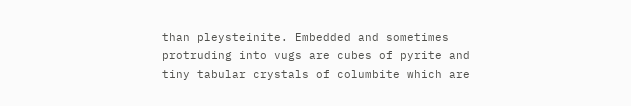than pleysteinite. Embedded and sometimes protruding into vugs are cubes of pyrite and tiny tabular crystals of columbite which are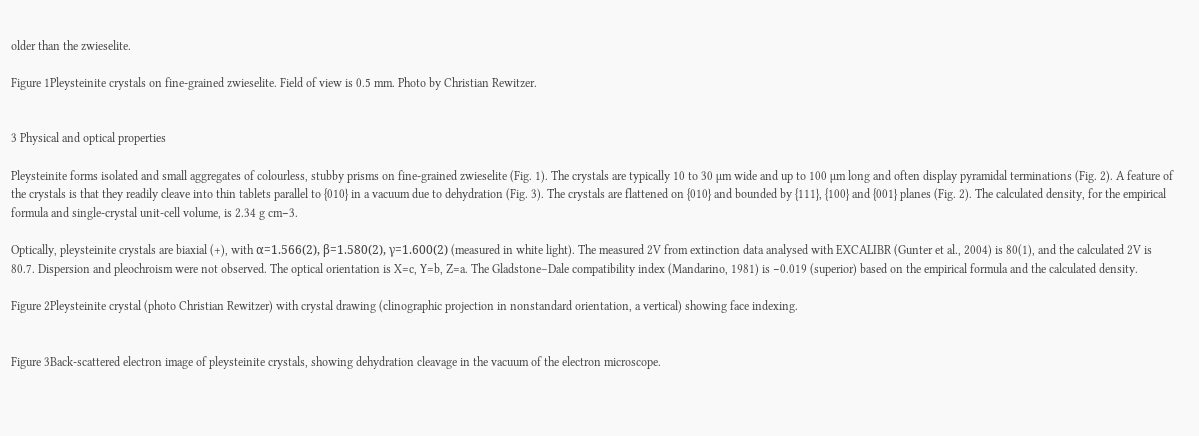older than the zwieselite.

Figure 1Pleysteinite crystals on fine-grained zwieselite. Field of view is 0.5 mm. Photo by Christian Rewitzer.


3 Physical and optical properties

Pleysteinite forms isolated and small aggregates of colourless, stubby prisms on fine-grained zwieselite (Fig. 1). The crystals are typically 10 to 30 µm wide and up to 100 µm long and often display pyramidal terminations (Fig. 2). A feature of the crystals is that they readily cleave into thin tablets parallel to {010} in a vacuum due to dehydration (Fig. 3). The crystals are flattened on {010} and bounded by {111}, {100} and {001} planes (Fig. 2). The calculated density, for the empirical formula and single-crystal unit-cell volume, is 2.34 g cm−3.

Optically, pleysteinite crystals are biaxial (+), with α=1.566(2), β=1.580(2), γ=1.600(2) (measured in white light). The measured 2V from extinction data analysed with EXCALIBR (Gunter et al., 2004) is 80(1), and the calculated 2V is 80.7. Dispersion and pleochroism were not observed. The optical orientation is X=c, Y=b, Z=a. The Gladstone–Dale compatibility index (Mandarino, 1981) is −0.019 (superior) based on the empirical formula and the calculated density.

Figure 2Pleysteinite crystal (photo Christian Rewitzer) with crystal drawing (clinographic projection in nonstandard orientation, a vertical) showing face indexing.


Figure 3Back-scattered electron image of pleysteinite crystals, showing dehydration cleavage in the vacuum of the electron microscope.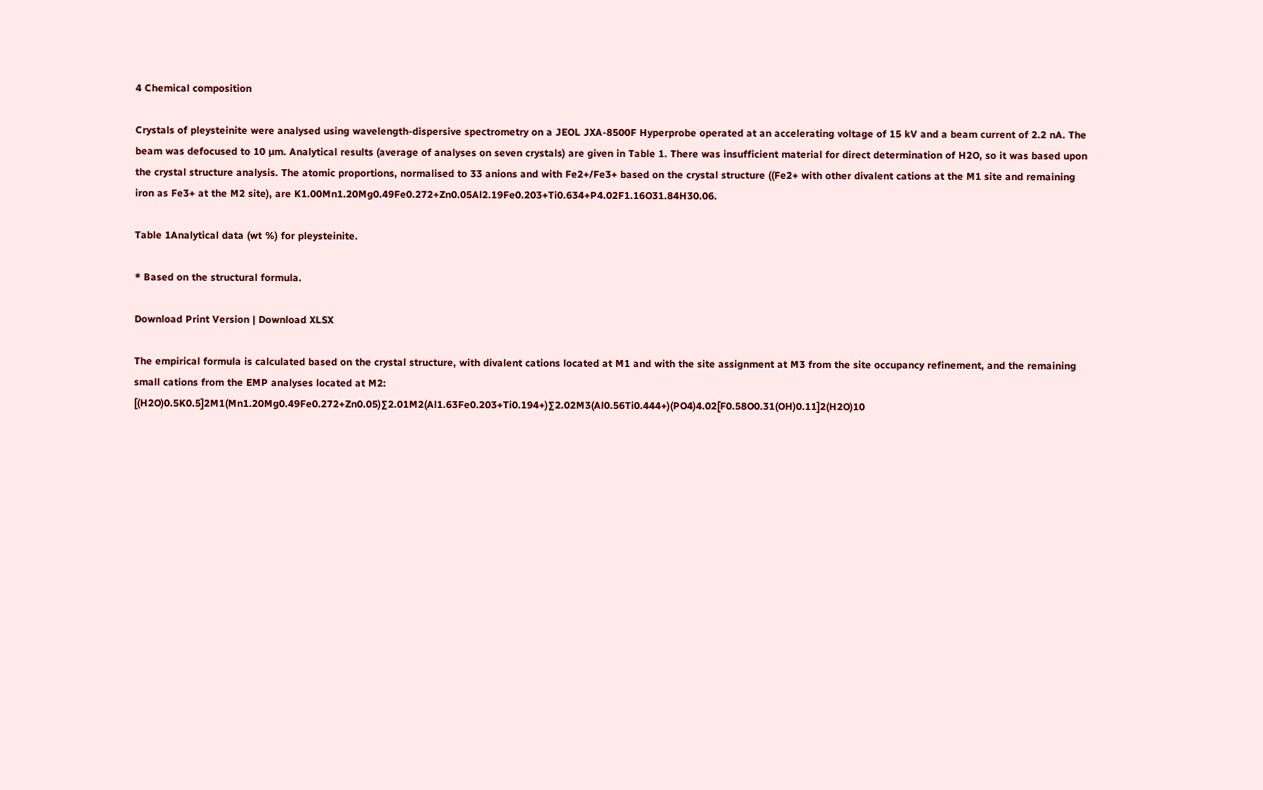4 Chemical composition

Crystals of pleysteinite were analysed using wavelength-dispersive spectrometry on a JEOL JXA-8500F Hyperprobe operated at an accelerating voltage of 15 kV and a beam current of 2.2 nA. The beam was defocused to 10 µm. Analytical results (average of analyses on seven crystals) are given in Table 1. There was insufficient material for direct determination of H2O, so it was based upon the crystal structure analysis. The atomic proportions, normalised to 33 anions and with Fe2+/Fe3+ based on the crystal structure ((Fe2+ with other divalent cations at the M1 site and remaining iron as Fe3+ at the M2 site), are K1.00Mn1.20Mg0.49Fe0.272+Zn0.05Al2.19Fe0.203+Ti0.634+P4.02F1.16O31.84H30.06.

Table 1Analytical data (wt %) for pleysteinite.

* Based on the structural formula.

Download Print Version | Download XLSX

The empirical formula is calculated based on the crystal structure, with divalent cations located at M1 and with the site assignment at M3 from the site occupancy refinement, and the remaining small cations from the EMP analyses located at M2: [(H2O)0.5K0.5]2M1(Mn1.20Mg0.49Fe0.272+Zn0.05)∑2.01M2(Al1.63Fe0.203+Ti0.194+)∑2.02M3(Al0.56Ti0.444+)(PO4)4.02[F0.58O0.31(OH)0.11]2(H2O)10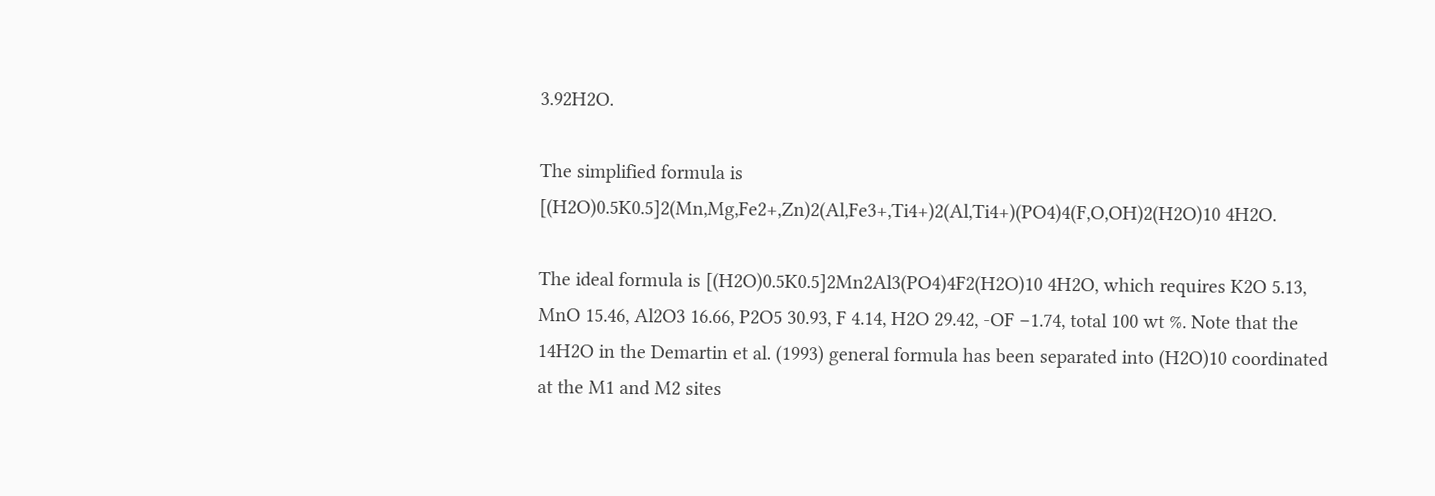3.92H2O.

The simplified formula is [(H2O)0.5K0.5]2(Mn,Mg,Fe2+,Zn)2(Al,Fe3+,Ti4+)2(Al,Ti4+)(PO4)4(F,O,OH)2(H2O)10 4H2O.

The ideal formula is [(H2O)0.5K0.5]2Mn2Al3(PO4)4F2(H2O)10 4H2O, which requires K2O 5.13, MnO 15.46, Al2O3 16.66, P2O5 30.93, F 4.14, H2O 29.42, -OF −1.74, total 100 wt %. Note that the 14H2O in the Demartin et al. (1993) general formula has been separated into (H2O)10 coordinated at the M1 and M2 sites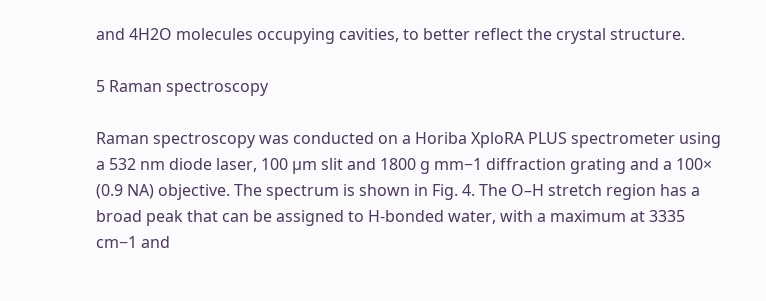and 4H2O molecules occupying cavities, to better reflect the crystal structure.

5 Raman spectroscopy

Raman spectroscopy was conducted on a Horiba XploRA PLUS spectrometer using a 532 nm diode laser, 100 µm slit and 1800 g mm−1 diffraction grating and a 100× (0.9 NA) objective. The spectrum is shown in Fig. 4. The O–H stretch region has a broad peak that can be assigned to H-bonded water, with a maximum at 3335 cm−1 and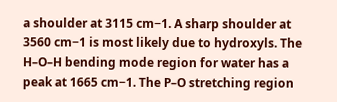a shoulder at 3115 cm−1. A sharp shoulder at 3560 cm−1 is most likely due to hydroxyls. The H–O–H bending mode region for water has a peak at 1665 cm−1. The P–O stretching region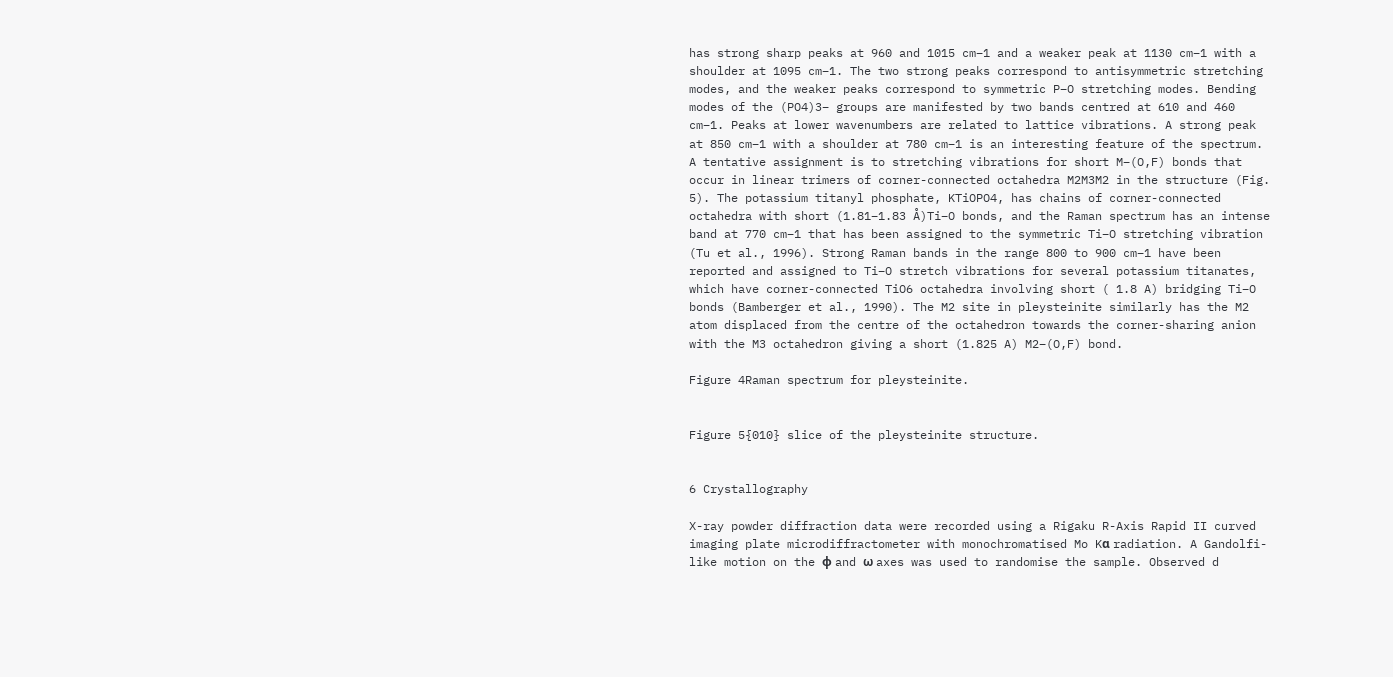has strong sharp peaks at 960 and 1015 cm−1 and a weaker peak at 1130 cm−1 with a shoulder at 1095 cm−1. The two strong peaks correspond to antisymmetric stretching modes, and the weaker peaks correspond to symmetric P–O stretching modes. Bending modes of the (PO4)3− groups are manifested by two bands centred at 610 and 460 cm−1. Peaks at lower wavenumbers are related to lattice vibrations. A strong peak at 850 cm−1 with a shoulder at 780 cm−1 is an interesting feature of the spectrum. A tentative assignment is to stretching vibrations for short M–(O,F) bonds that occur in linear trimers of corner-connected octahedra M2M3M2 in the structure (Fig. 5). The potassium titanyl phosphate, KTiOPO4, has chains of corner-connected octahedra with short (1.81–1.83 Å)Ti–O bonds, and the Raman spectrum has an intense band at 770 cm−1 that has been assigned to the symmetric Ti–O stretching vibration (Tu et al., 1996). Strong Raman bands in the range 800 to 900 cm−1 have been reported and assigned to Ti–O stretch vibrations for several potassium titanates, which have corner-connected TiO6 octahedra involving short ( 1.8 A) bridging Ti–O bonds (Bamberger et al., 1990). The M2 site in pleysteinite similarly has the M2 atom displaced from the centre of the octahedron towards the corner-sharing anion with the M3 octahedron giving a short (1.825 A) M2–(O,F) bond.

Figure 4Raman spectrum for pleysteinite.


Figure 5{010} slice of the pleysteinite structure.


6 Crystallography

X-ray powder diffraction data were recorded using a Rigaku R-Axis Rapid II curved imaging plate microdiffractometer with monochromatised Mo Kα radiation. A Gandolfi-like motion on the ϕ and ω axes was used to randomise the sample. Observed d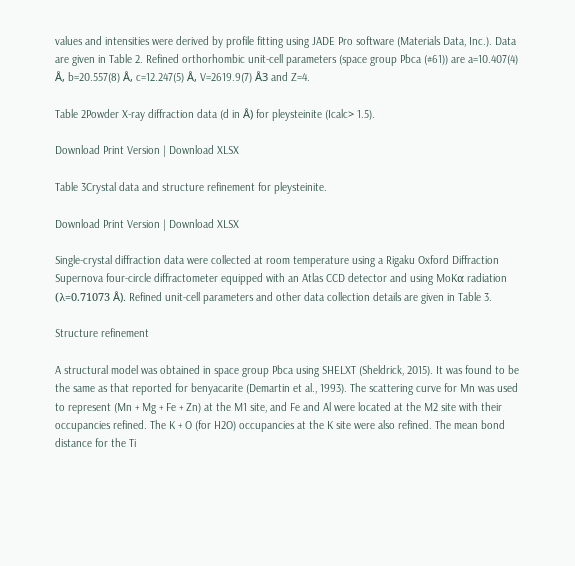values and intensities were derived by profile fitting using JADE Pro software (Materials Data, Inc.). Data are given in Table 2. Refined orthorhombic unit-cell parameters (space group Pbca (#61)) are a=10.407(4) Å, b=20.557(8) Å, c=12.247(5) Å, V=2619.9(7) Å3 and Z=4.

Table 2Powder X-ray diffraction data (d in Å) for pleysteinite (Icalc> 1.5).

Download Print Version | Download XLSX

Table 3Crystal data and structure refinement for pleysteinite.

Download Print Version | Download XLSX

Single-crystal diffraction data were collected at room temperature using a Rigaku Oxford Diffraction Supernova four-circle diffractometer equipped with an Atlas CCD detector and using MoKα radiation (λ=0.71073 Å). Refined unit-cell parameters and other data collection details are given in Table 3.

Structure refinement

A structural model was obtained in space group Pbca using SHELXT (Sheldrick, 2015). It was found to be the same as that reported for benyacarite (Demartin et al., 1993). The scattering curve for Mn was used to represent (Mn + Mg + Fe + Zn) at the M1 site, and Fe and Al were located at the M2 site with their occupancies refined. The K + O (for H2O) occupancies at the K site were also refined. The mean bond distance for the Ti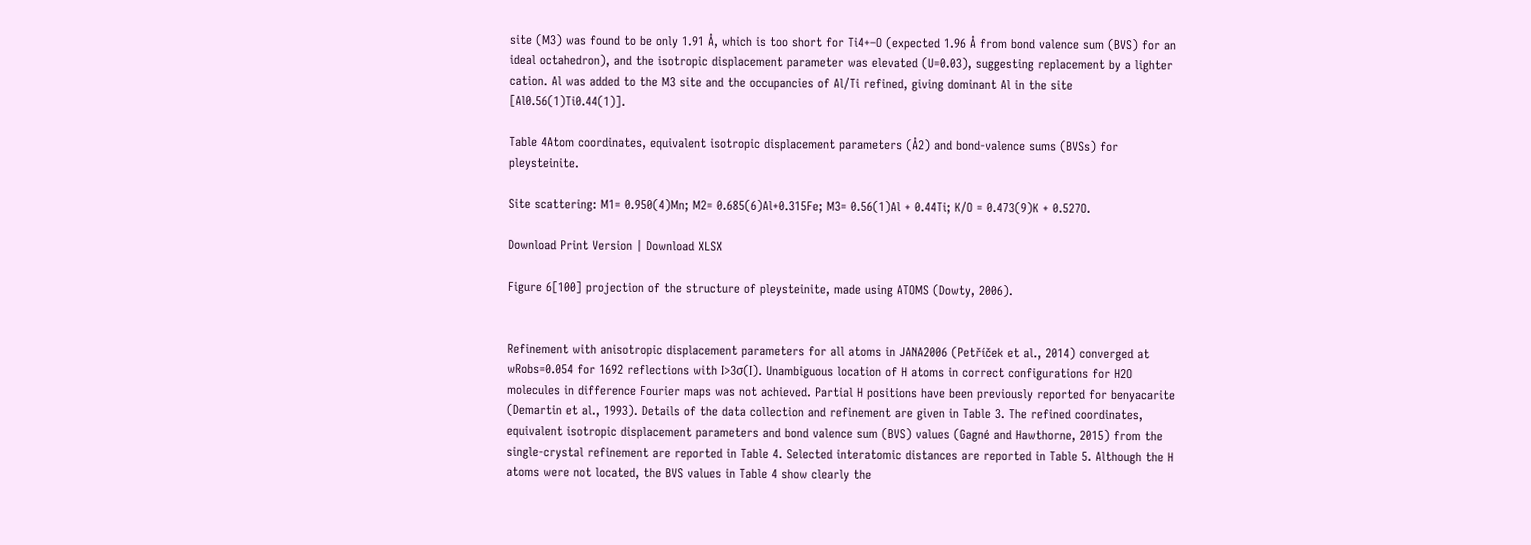site (M3) was found to be only 1.91 Å, which is too short for Ti4+–O (expected 1.96 Å from bond valence sum (BVS) for an ideal octahedron), and the isotropic displacement parameter was elevated (U=0.03), suggesting replacement by a lighter cation. Al was added to the M3 site and the occupancies of Al/Ti refined, giving dominant Al in the site [Al0.56(1)Ti0.44(1)].

Table 4Atom coordinates, equivalent isotropic displacement parameters (Å2) and bond-valence sums (BVSs) for pleysteinite.

Site scattering: M1= 0.950(4)Mn; M2= 0.685(6)Al+0.315Fe; M3= 0.56(1)Al + 0.44Ti; K/O = 0.473(9)K + 0.527O.

Download Print Version | Download XLSX

Figure 6[100] projection of the structure of pleysteinite, made using ATOMS (Dowty, 2006).


Refinement with anisotropic displacement parameters for all atoms in JANA2006 (Petříček et al., 2014) converged at wRobs=0.054 for 1692 reflections with I>3σ(I). Unambiguous location of H atoms in correct configurations for H2O molecules in difference Fourier maps was not achieved. Partial H positions have been previously reported for benyacarite (Demartin et al., 1993). Details of the data collection and refinement are given in Table 3. The refined coordinates, equivalent isotropic displacement parameters and bond valence sum (BVS) values (Gagné and Hawthorne, 2015) from the single-crystal refinement are reported in Table 4. Selected interatomic distances are reported in Table 5. Although the H atoms were not located, the BVS values in Table 4 show clearly the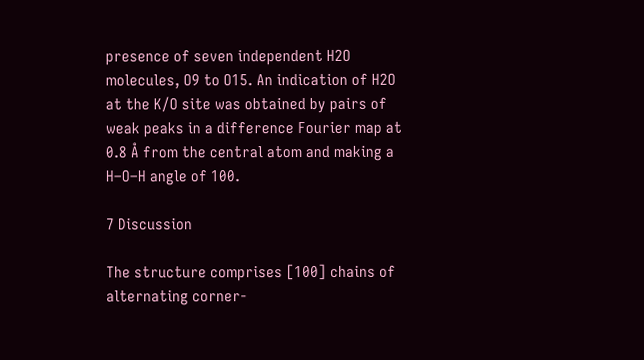presence of seven independent H2O molecules, O9 to O15. An indication of H2O at the K/O site was obtained by pairs of weak peaks in a difference Fourier map at 0.8 Å from the central atom and making a H–O–H angle of 100.

7 Discussion

The structure comprises [100] chains of alternating corner-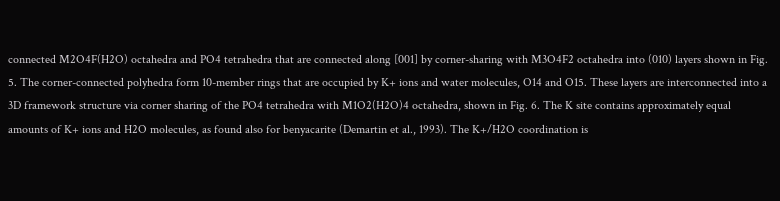connected M2O4F(H2O) octahedra and PO4 tetrahedra that are connected along [001] by corner-sharing with M3O4F2 octahedra into (010) layers shown in Fig. 5. The corner-connected polyhedra form 10-member rings that are occupied by K+ ions and water molecules, O14 and O15. These layers are interconnected into a 3D framework structure via corner sharing of the PO4 tetrahedra with M1O2(H2O)4 octahedra, shown in Fig. 6. The K site contains approximately equal amounts of K+ ions and H2O molecules, as found also for benyacarite (Demartin et al., 1993). The K+/H2O coordination is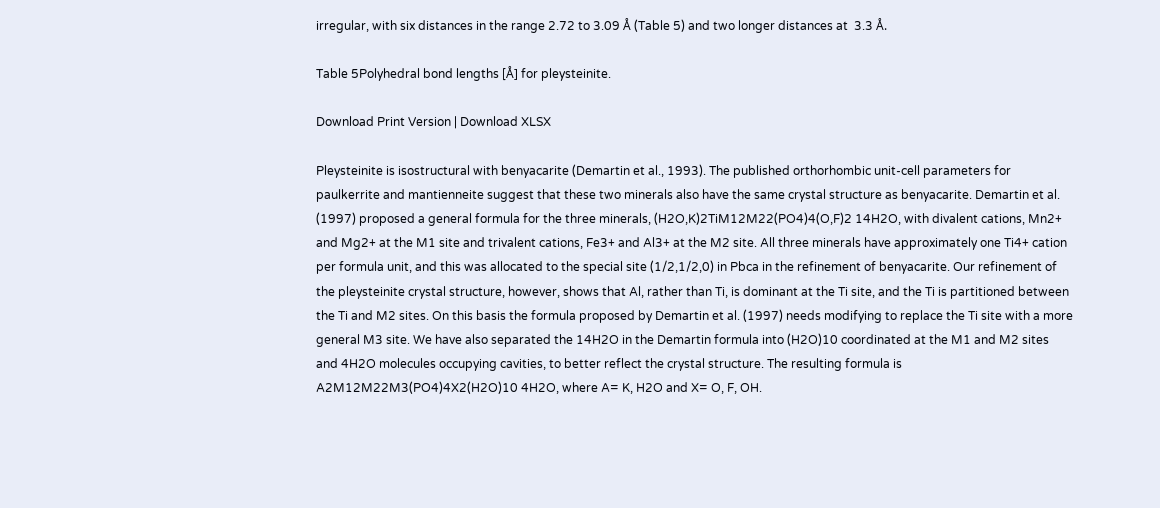irregular, with six distances in the range 2.72 to 3.09 Å (Table 5) and two longer distances at  3.3 Å.

Table 5Polyhedral bond lengths [Å] for pleysteinite.

Download Print Version | Download XLSX

Pleysteinite is isostructural with benyacarite (Demartin et al., 1993). The published orthorhombic unit-cell parameters for paulkerrite and mantienneite suggest that these two minerals also have the same crystal structure as benyacarite. Demartin et al. (1997) proposed a general formula for the three minerals, (H2O,K)2TiM12M22(PO4)4(O,F)2 14H2O, with divalent cations, Mn2+ and Mg2+ at the M1 site and trivalent cations, Fe3+ and Al3+ at the M2 site. All three minerals have approximately one Ti4+ cation per formula unit, and this was allocated to the special site (1/2,1/2,0) in Pbca in the refinement of benyacarite. Our refinement of the pleysteinite crystal structure, however, shows that Al, rather than Ti, is dominant at the Ti site, and the Ti is partitioned between the Ti and M2 sites. On this basis the formula proposed by Demartin et al. (1997) needs modifying to replace the Ti site with a more general M3 site. We have also separated the 14H2O in the Demartin formula into (H2O)10 coordinated at the M1 and M2 sites and 4H2O molecules occupying cavities, to better reflect the crystal structure. The resulting formula is A2M12M22M3(PO4)4X2(H2O)10 4H2O, where A= K, H2O and X= O, F, OH.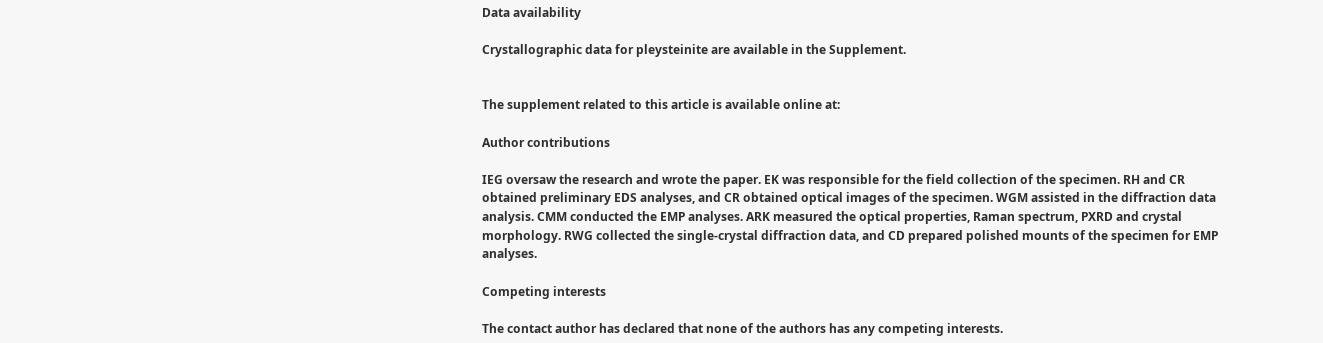Data availability

Crystallographic data for pleysteinite are available in the Supplement.


The supplement related to this article is available online at:

Author contributions

IEG oversaw the research and wrote the paper. EK was responsible for the field collection of the specimen. RH and CR obtained preliminary EDS analyses, and CR obtained optical images of the specimen. WGM assisted in the diffraction data analysis. CMM conducted the EMP analyses. ARK measured the optical properties, Raman spectrum, PXRD and crystal morphology. RWG collected the single-crystal diffraction data, and CD prepared polished mounts of the specimen for EMP analyses.

Competing interests

The contact author has declared that none of the authors has any competing interests.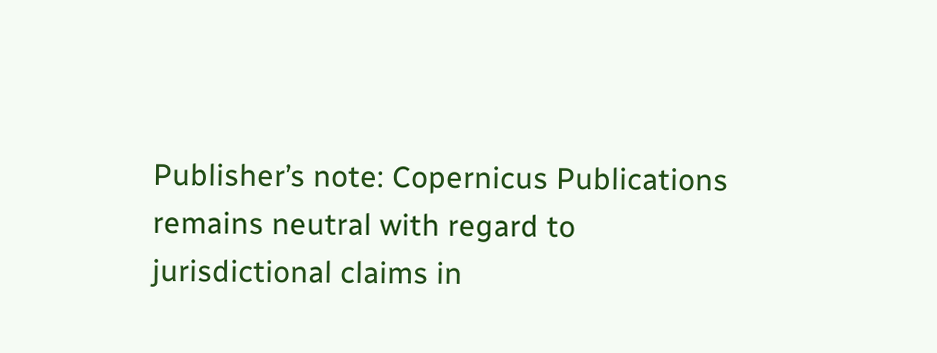Publisher’s note: Copernicus Publications remains neutral with regard to jurisdictional claims in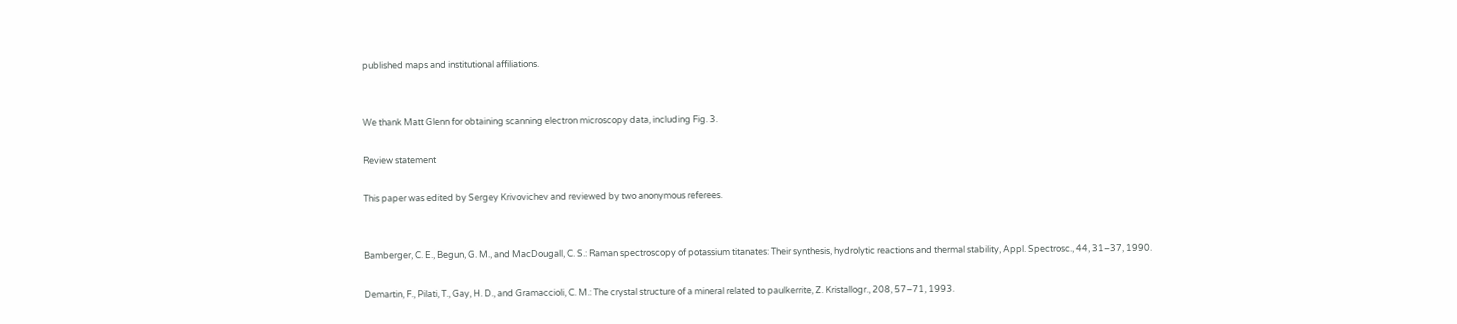published maps and institutional affiliations.


We thank Matt Glenn for obtaining scanning electron microscopy data, including Fig. 3.

Review statement

This paper was edited by Sergey Krivovichev and reviewed by two anonymous referees.


Bamberger, C. E., Begun, G. M., and MacDougall, C. S.: Raman spectroscopy of potassium titanates: Their synthesis, hydrolytic reactions and thermal stability, Appl. Spectrosc., 44, 31–37, 1990.

Demartin, F., Pilati, T., Gay, H. D., and Gramaccioli, C. M.: The crystal structure of a mineral related to paulkerrite, Z. Kristallogr., 208, 57–71, 1993.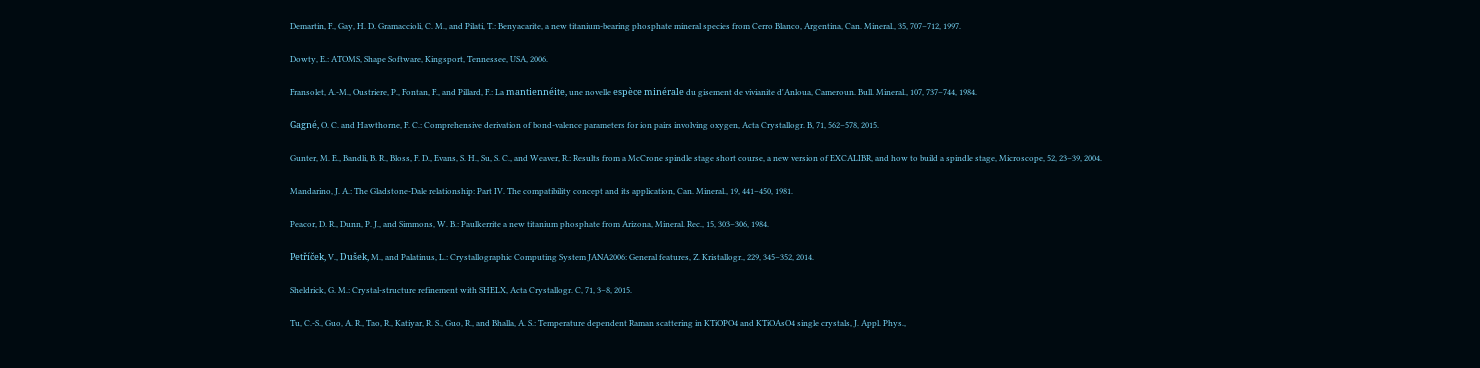Demartin, F., Gay, H. D. Gramaccioli, C. M., and Pilati, T.: Benyacarite, a new titanium-bearing phosphate mineral species from Cerro Blanco, Argentina, Can. Mineral., 35, 707–712, 1997.

Dowty, E.: ATOMS, Shape Software, Kingsport, Tennessee, USA, 2006.

Fransolet, A.-M., Oustriere, P., Fontan, F., and Pillard, F.: La mantiennéite, une novelle espèce minérale du gisement de vivianite d'Anloua, Cameroun. Bull. Mineral., 107, 737–744, 1984.

Gagné, O. C. and Hawthorne, F. C.: Comprehensive derivation of bond-valence parameters for ion pairs involving oxygen, Acta Crystallogr. B, 71, 562–578, 2015.

Gunter, M. E., Bandli, B. R., Bloss, F. D., Evans, S. H., Su, S. C., and Weaver, R.: Results from a McCrone spindle stage short course, a new version of EXCALIBR, and how to build a spindle stage, Microscope, 52, 23–39, 2004.

Mandarino, J. A.: The Gladstone-Dale relationship: Part IV. The compatibility concept and its application, Can. Mineral., 19, 441–450, 1981.

Peacor, D. R., Dunn, P. J., and Simmons, W. B.: Paulkerrite a new titanium phosphate from Arizona, Mineral. Rec., 15, 303–306, 1984.

Petříček, V., Dušek, M., and Palatinus, L.: Crystallographic Computing System JANA2006: General features, Z. Kristallogr., 229, 345–352, 2014.

Sheldrick, G. M.: Crystal-structure refinement with SHELX, Acta Crystallogr. C, 71, 3–8, 2015.

Tu, C.-S., Guo, A. R., Tao, R., Katiyar, R. S., Guo, R., and Bhalla, A. S.: Temperature dependent Raman scattering in KTiOPO4 and KTiOAsO4 single crystals, J. Appl. Phys.,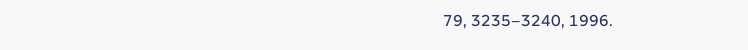79, 3235–3240, 1996.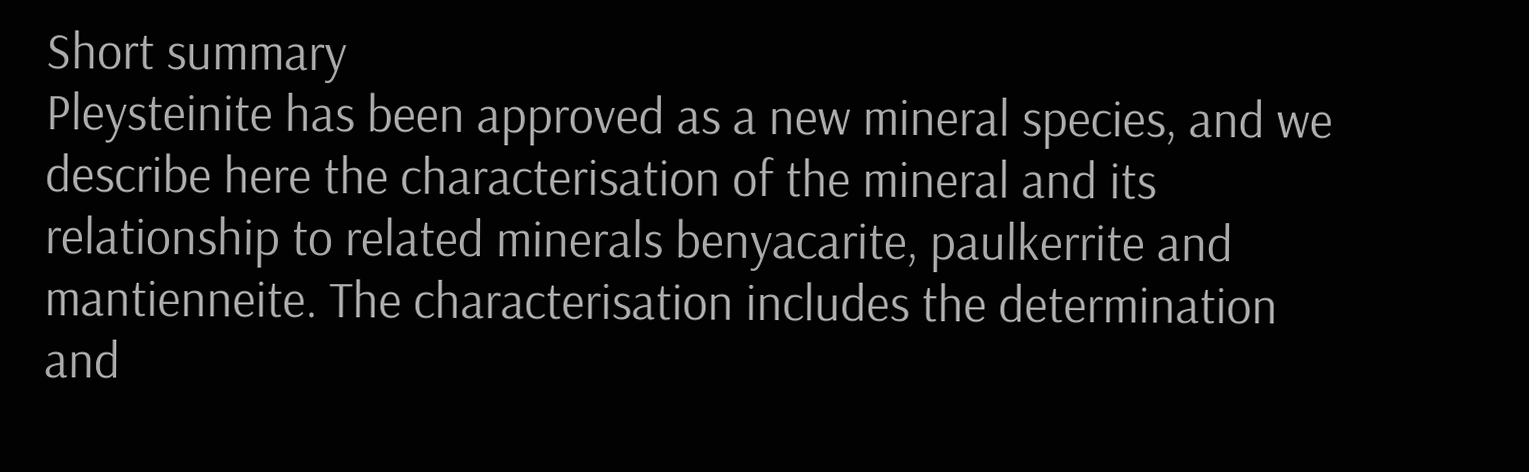Short summary
Pleysteinite has been approved as a new mineral species, and we describe here the characterisation of the mineral and its relationship to related minerals benyacarite, paulkerrite and mantienneite. The characterisation includes the determination and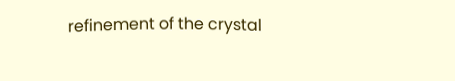refinement of the crystal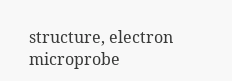structure, electron microprobe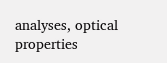analyses, optical properties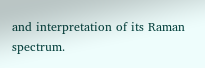and interpretation of its Raman spectrum.